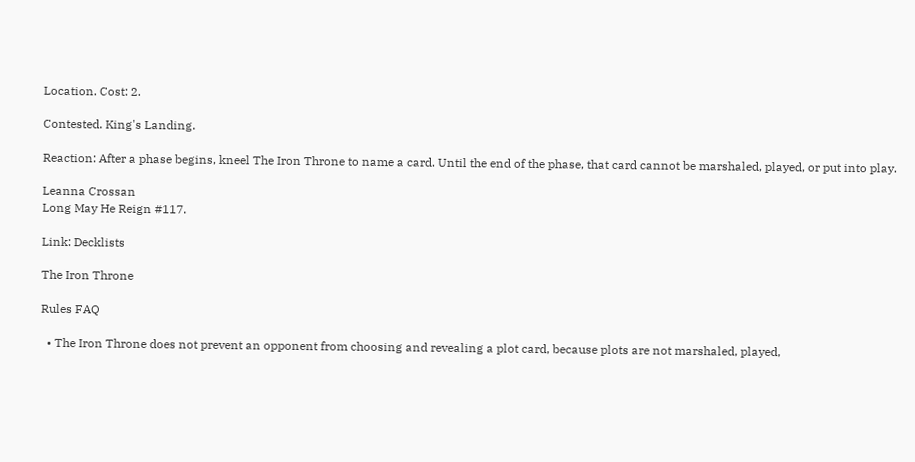Location. Cost: 2.

Contested. King's Landing.

Reaction: After a phase begins, kneel The Iron Throne to name a card. Until the end of the phase, that card cannot be marshaled, played, or put into play.

Leanna Crossan
Long May He Reign #117.

Link: Decklists

The Iron Throne

Rules FAQ

  • The Iron Throne does not prevent an opponent from choosing and revealing a plot card, because plots are not marshaled, played,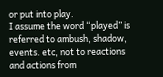or put into play.
I assume the word “played” is referred to ambush, shadow, events. etc, not to reactions and actions from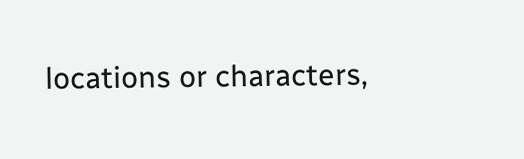locations or characters,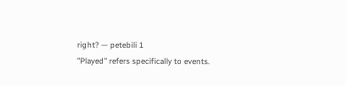right? — petebili 1
"Played" refers specifically to events.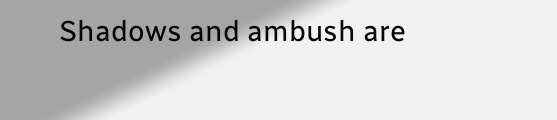Shadows and ambush are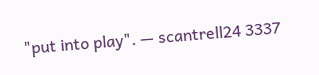"put into play". — scantrell24 3337